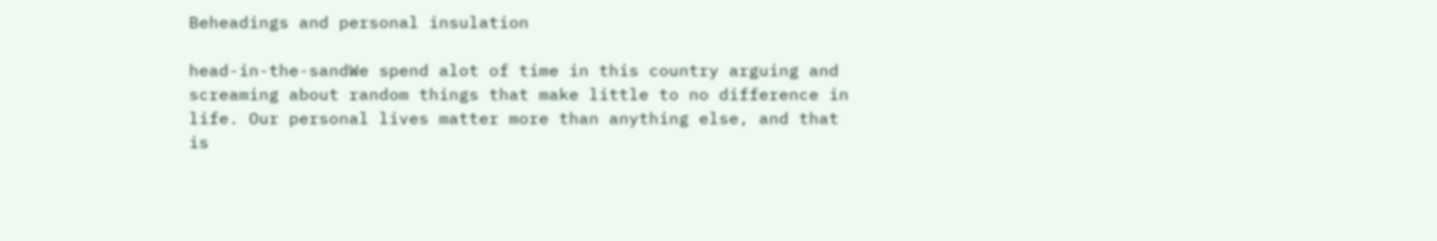Beheadings and personal insulation

head-in-the-sandWe spend alot of time in this country arguing and screaming about random things that make little to no difference in life. Our personal lives matter more than anything else, and that is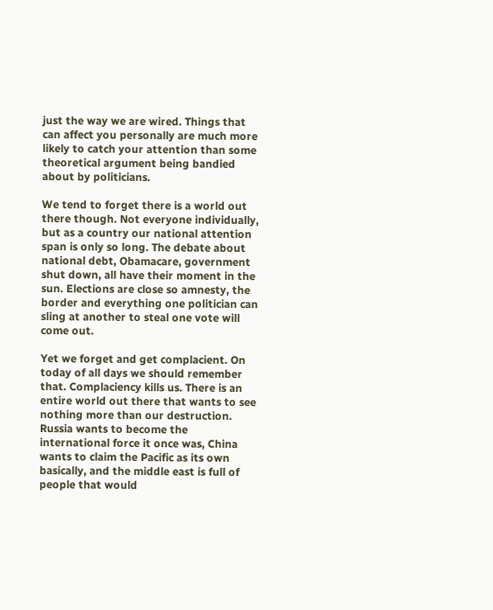just the way we are wired. Things that can affect you personally are much more likely to catch your attention than some theoretical argument being bandied about by politicians.

We tend to forget there is a world out there though. Not everyone individually, but as a country our national attention span is only so long. The debate about national debt, Obamacare, government shut down, all have their moment in the sun. Elections are close so amnesty, the border and everything one politician can sling at another to steal one vote will come out.

Yet we forget and get complacient. On today of all days we should remember that. Complaciency kills us. There is an entire world out there that wants to see nothing more than our destruction. Russia wants to become the international force it once was, China wants to claim the Pacific as its own basically, and the middle east is full of people that would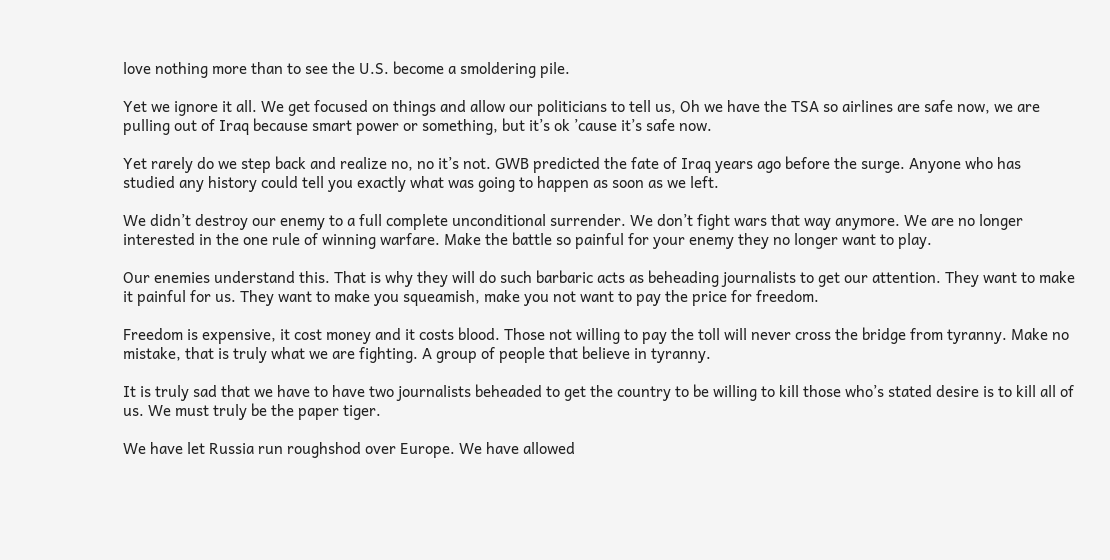love nothing more than to see the U.S. become a smoldering pile.

Yet we ignore it all. We get focused on things and allow our politicians to tell us, Oh we have the TSA so airlines are safe now, we are pulling out of Iraq because smart power or something, but it’s ok ’cause it’s safe now.

Yet rarely do we step back and realize no, no it’s not. GWB predicted the fate of Iraq years ago before the surge. Anyone who has studied any history could tell you exactly what was going to happen as soon as we left.

We didn’t destroy our enemy to a full complete unconditional surrender. We don’t fight wars that way anymore. We are no longer interested in the one rule of winning warfare. Make the battle so painful for your enemy they no longer want to play.

Our enemies understand this. That is why they will do such barbaric acts as beheading journalists to get our attention. They want to make it painful for us. They want to make you squeamish, make you not want to pay the price for freedom.

Freedom is expensive, it cost money and it costs blood. Those not willing to pay the toll will never cross the bridge from tyranny. Make no mistake, that is truly what we are fighting. A group of people that believe in tyranny.

It is truly sad that we have to have two journalists beheaded to get the country to be willing to kill those who’s stated desire is to kill all of us. We must truly be the paper tiger.

We have let Russia run roughshod over Europe. We have allowed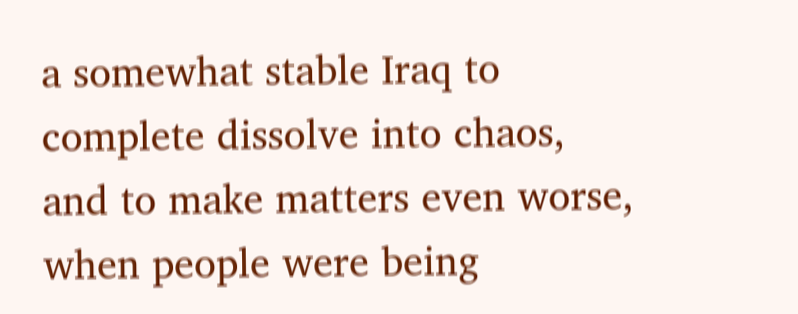a somewhat stable Iraq to complete dissolve into chaos, and to make matters even worse, when people were being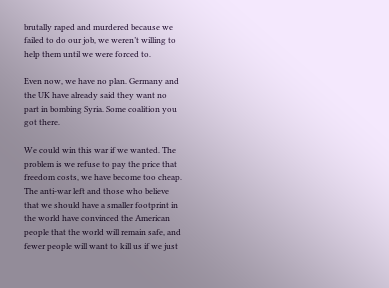brutally raped and murdered because we failed to do our job, we weren’t willing to help them until we were forced to.

Even now, we have no plan. Germany and the UK have already said they want no part in bombing Syria. Some coalition you got there.

We could win this war if we wanted. The problem is we refuse to pay the price that freedom costs, we have become too cheap. The anti-war left and those who believe that we should have a smaller footprint in the world have convinced the American people that the world will remain safe, and fewer people will want to kill us if we just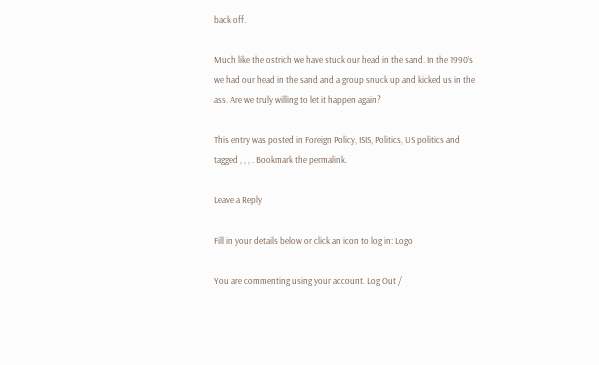back off.

Much like the ostrich we have stuck our head in the sand. In the 1990’s we had our head in the sand and a group snuck up and kicked us in the ass. Are we truly willing to let it happen again?

This entry was posted in Foreign Policy, ISIS, Politics, US politics and tagged , , , . Bookmark the permalink.

Leave a Reply

Fill in your details below or click an icon to log in: Logo

You are commenting using your account. Log Out /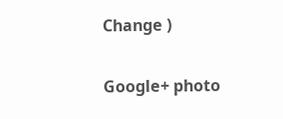Change )

Google+ photo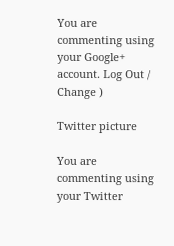You are commenting using your Google+ account. Log Out /  Change )

Twitter picture

You are commenting using your Twitter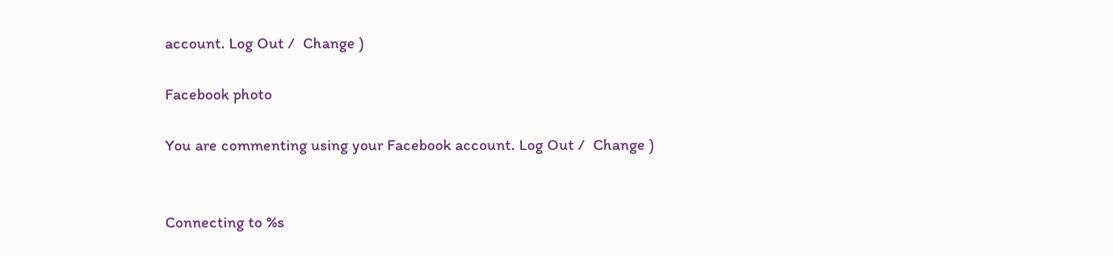account. Log Out /  Change )

Facebook photo

You are commenting using your Facebook account. Log Out /  Change )


Connecting to %s